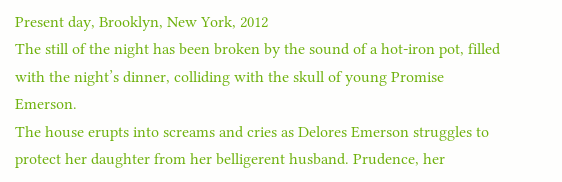Present day, Brooklyn, New York, 2012
The still of the night has been broken by the sound of a hot-iron pot, filled with the night’s dinner, colliding with the skull of young Promise Emerson.
The house erupts into screams and cries as Delores Emerson struggles to protect her daughter from her belligerent husband. Prudence, her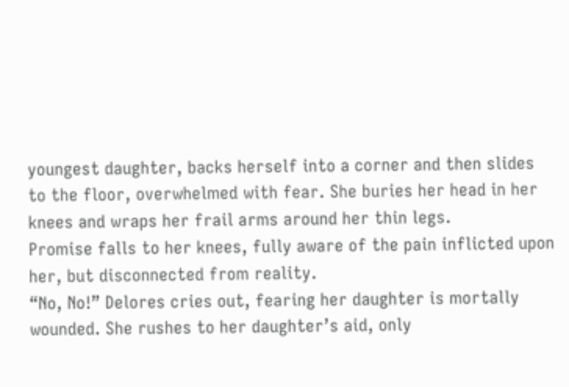youngest daughter, backs herself into a corner and then slides to the floor, overwhelmed with fear. She buries her head in her knees and wraps her frail arms around her thin legs.
Promise falls to her knees, fully aware of the pain inflicted upon her, but disconnected from reality.
“No, No!” Delores cries out, fearing her daughter is mortally wounded. She rushes to her daughter’s aid, only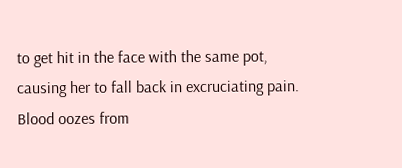to get hit in the face with the same pot, causing her to fall back in excruciating pain.
Blood oozes from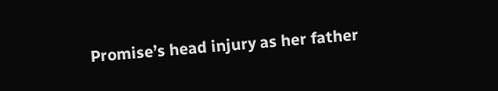Promise’s head injury as her father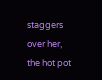staggers over her, the hot pot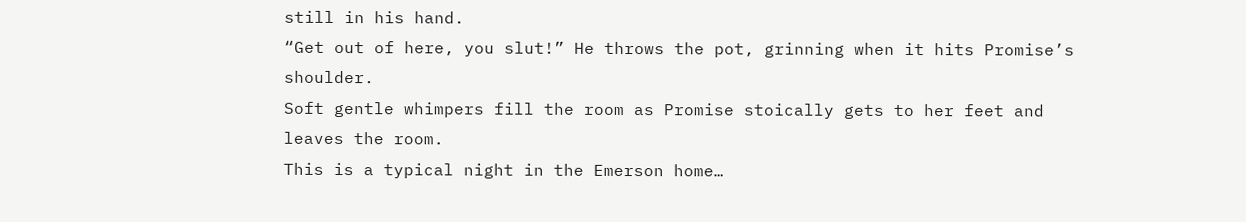still in his hand.
“Get out of here, you slut!” He throws the pot, grinning when it hits Promise’s shoulder.
Soft gentle whimpers fill the room as Promise stoically gets to her feet and leaves the room.
This is a typical night in the Emerson home…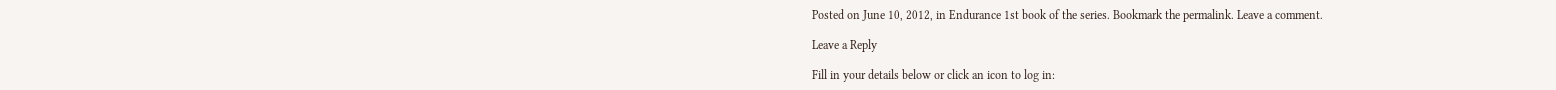Posted on June 10, 2012, in Endurance 1st book of the series. Bookmark the permalink. Leave a comment.

Leave a Reply

Fill in your details below or click an icon to log in: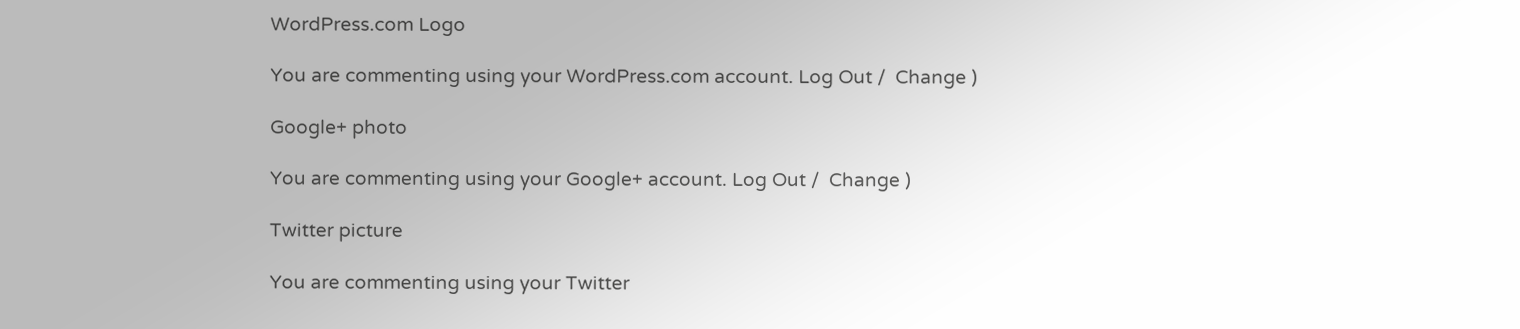WordPress.com Logo

You are commenting using your WordPress.com account. Log Out /  Change )

Google+ photo

You are commenting using your Google+ account. Log Out /  Change )

Twitter picture

You are commenting using your Twitter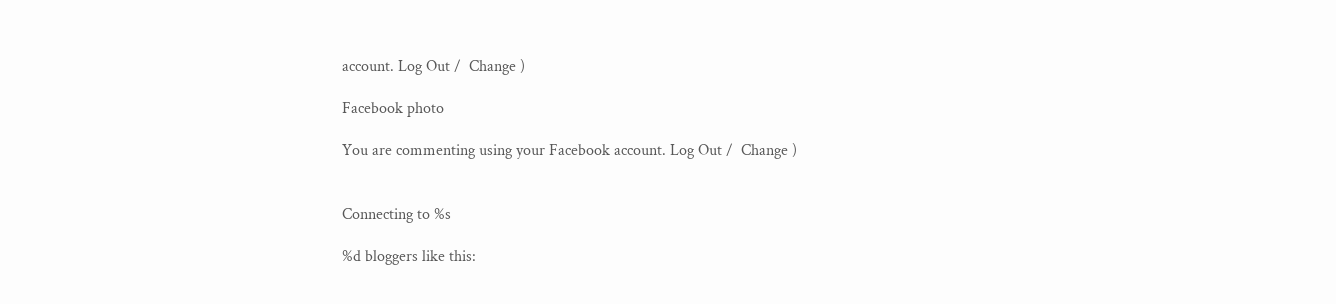account. Log Out /  Change )

Facebook photo

You are commenting using your Facebook account. Log Out /  Change )


Connecting to %s

%d bloggers like this: